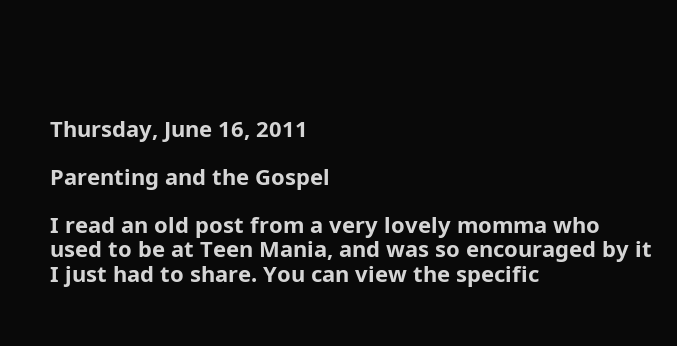Thursday, June 16, 2011

Parenting and the Gospel

I read an old post from a very lovely momma who used to be at Teen Mania, and was so encouraged by it I just had to share. You can view the specific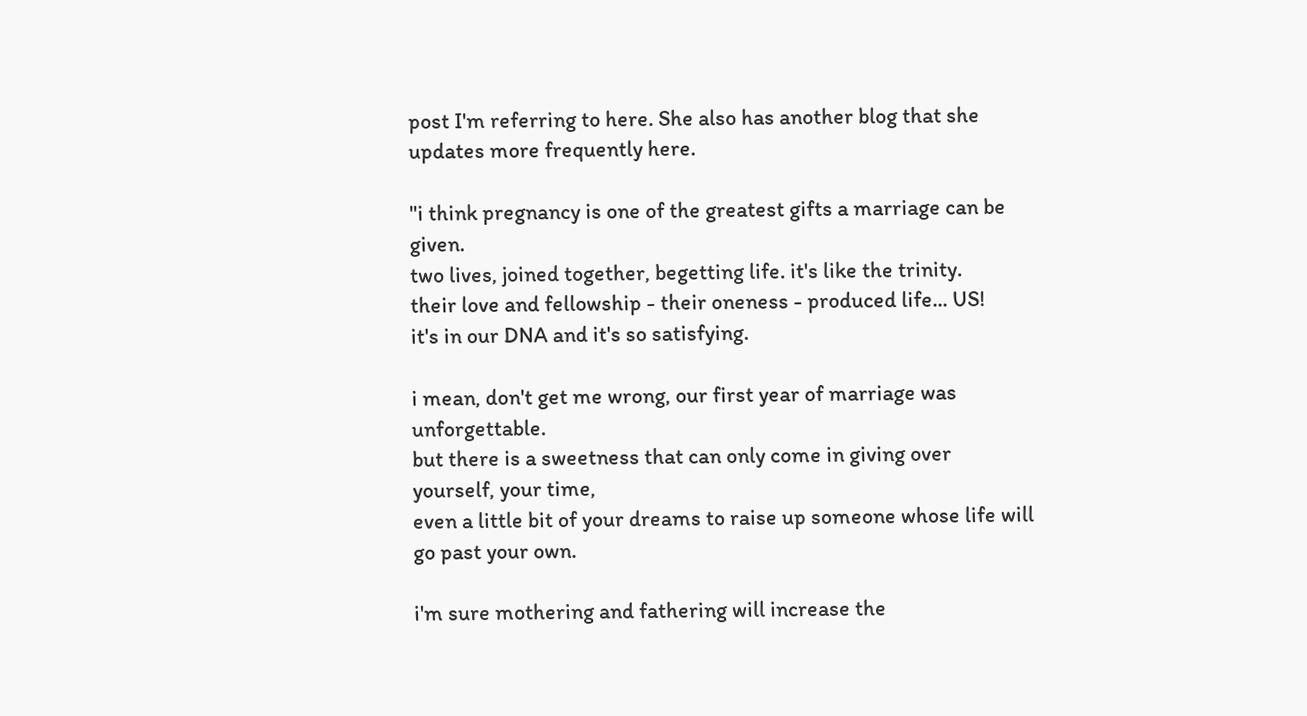post I'm referring to here. She also has another blog that she updates more frequently here.

"i think pregnancy is one of the greatest gifts a marriage can be given.
two lives, joined together, begetting life. it's like the trinity.
their love and fellowship - their oneness - produced life... US!
it's in our DNA and it's so satisfying.

i mean, don't get me wrong, our first year of marriage was unforgettable.
but there is a sweetness that can only come in giving over yourself, your time,
even a little bit of your dreams to raise up someone whose life will go past your own.

i'm sure mothering and fathering will increase the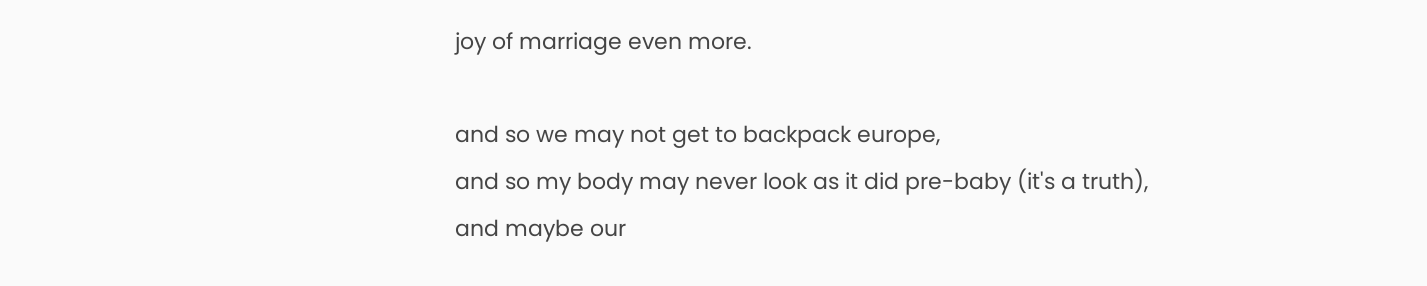joy of marriage even more.

and so we may not get to backpack europe,
and so my body may never look as it did pre-baby (it's a truth),
and maybe our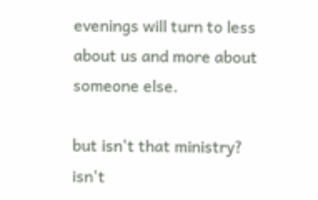evenings will turn to less about us and more about someone else.

but isn't that ministry? isn't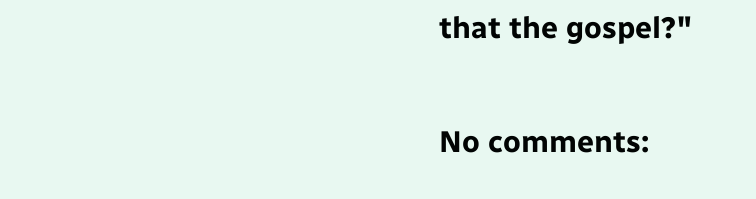that the gospel?"

No comments: